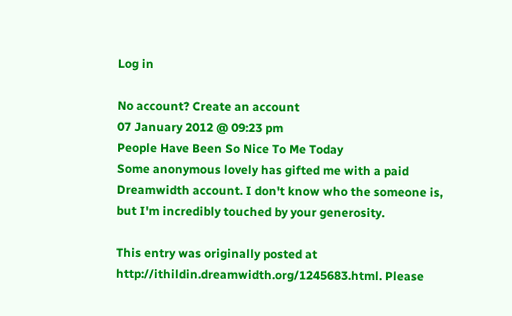Log in

No account? Create an account
07 January 2012 @ 09:23 pm
People Have Been So Nice To Me Today
Some anonymous lovely has gifted me with a paid Dreamwidth account. I don't know who the someone is, but I'm incredibly touched by your generosity.

This entry was originally posted at http://ithildin.dreamwidth.org/1245683.html. Please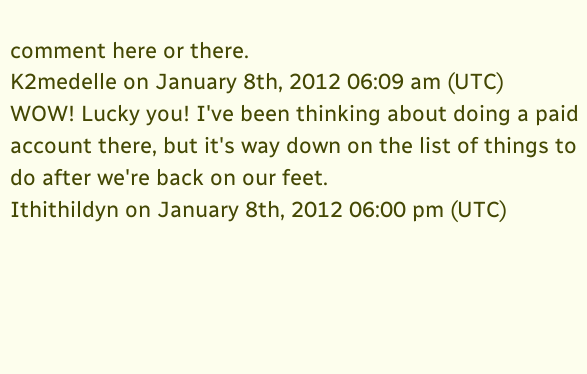comment here or there.
K2medelle on January 8th, 2012 06:09 am (UTC)
WOW! Lucky you! I've been thinking about doing a paid account there, but it's way down on the list of things to do after we're back on our feet.
Ithithildyn on January 8th, 2012 06:00 pm (UTC)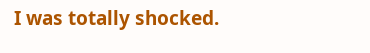I was totally shocked.